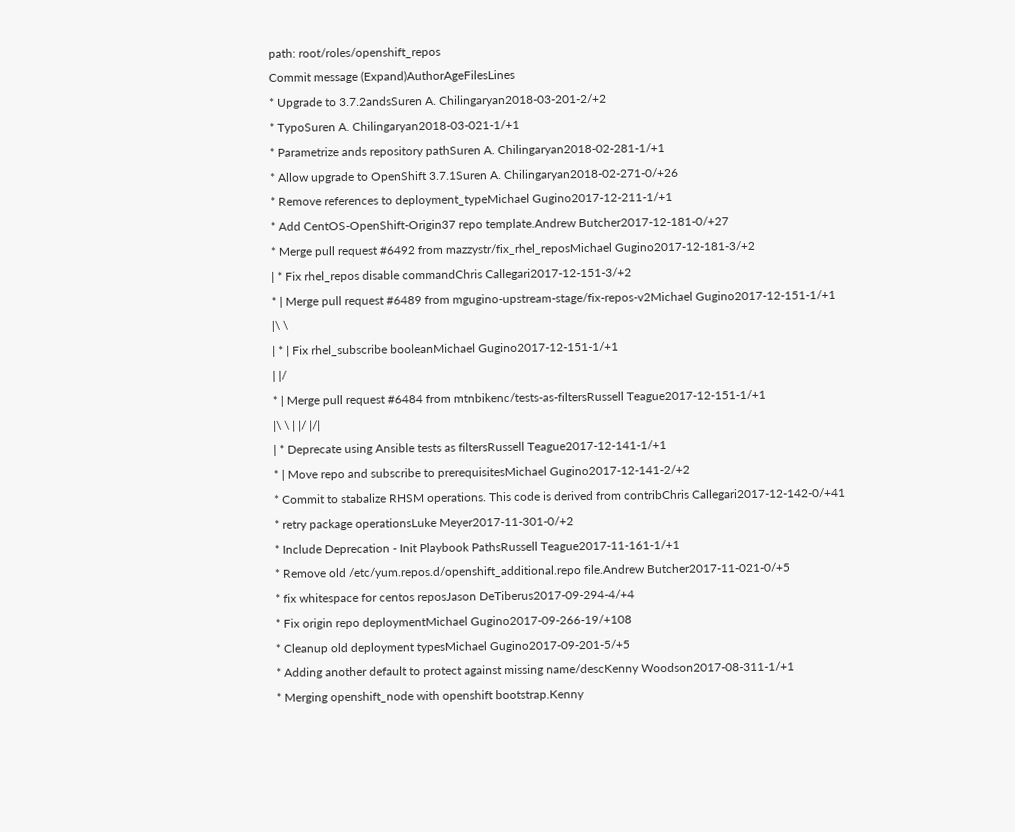path: root/roles/openshift_repos
Commit message (Expand)AuthorAgeFilesLines
* Upgrade to 3.7.2andsSuren A. Chilingaryan2018-03-201-2/+2
* TypoSuren A. Chilingaryan2018-03-021-1/+1
* Parametrize ands repository pathSuren A. Chilingaryan2018-02-281-1/+1
* Allow upgrade to OpenShift 3.7.1Suren A. Chilingaryan2018-02-271-0/+26
* Remove references to deployment_typeMichael Gugino2017-12-211-1/+1
* Add CentOS-OpenShift-Origin37 repo template.Andrew Butcher2017-12-181-0/+27
* Merge pull request #6492 from mazzystr/fix_rhel_reposMichael Gugino2017-12-181-3/+2
| * Fix rhel_repos disable commandChris Callegari2017-12-151-3/+2
* | Merge pull request #6489 from mgugino-upstream-stage/fix-repos-v2Michael Gugino2017-12-151-1/+1
|\ \
| * | Fix rhel_subscribe booleanMichael Gugino2017-12-151-1/+1
| |/
* | Merge pull request #6484 from mtnbikenc/tests-as-filtersRussell Teague2017-12-151-1/+1
|\ \ | |/ |/|
| * Deprecate using Ansible tests as filtersRussell Teague2017-12-141-1/+1
* | Move repo and subscribe to prerequisitesMichael Gugino2017-12-141-2/+2
* Commit to stabalize RHSM operations. This code is derived from contribChris Callegari2017-12-142-0/+41
* retry package operationsLuke Meyer2017-11-301-0/+2
* Include Deprecation - Init Playbook PathsRussell Teague2017-11-161-1/+1
* Remove old /etc/yum.repos.d/openshift_additional.repo file.Andrew Butcher2017-11-021-0/+5
* fix whitespace for centos reposJason DeTiberus2017-09-294-4/+4
* Fix origin repo deploymentMichael Gugino2017-09-266-19/+108
* Cleanup old deployment typesMichael Gugino2017-09-201-5/+5
* Adding another default to protect against missing name/descKenny Woodson2017-08-311-1/+1
* Merging openshift_node with openshift bootstrap.Kenny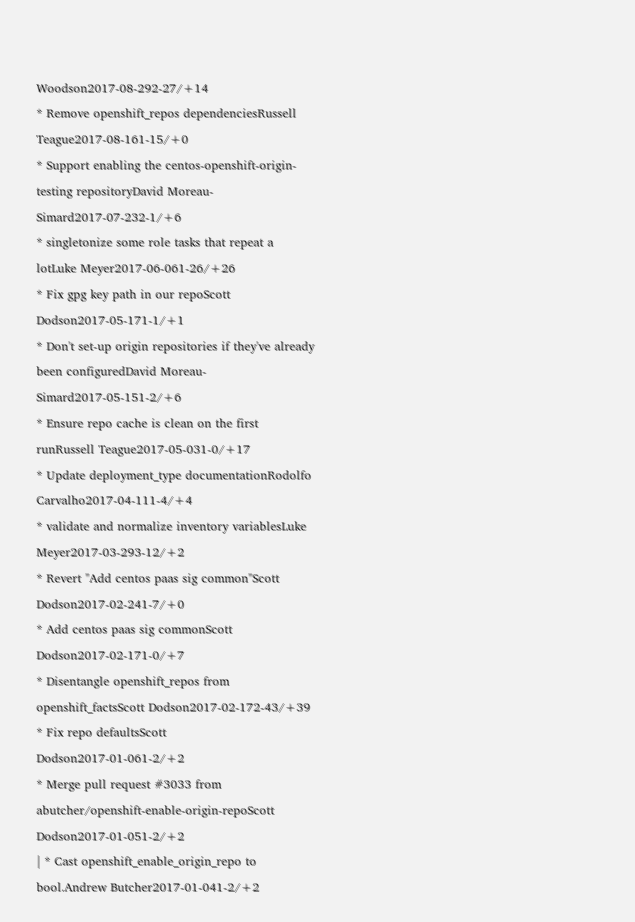Woodson2017-08-292-27/+14
* Remove openshift_repos dependenciesRussell Teague2017-08-161-15/+0
* Support enabling the centos-openshift-origin-testing repositoryDavid Moreau-Simard2017-07-232-1/+6
* singletonize some role tasks that repeat a lotLuke Meyer2017-06-061-26/+26
* Fix gpg key path in our repoScott Dodson2017-05-171-1/+1
* Don't set-up origin repositories if they've already been configuredDavid Moreau-Simard2017-05-151-2/+6
* Ensure repo cache is clean on the first runRussell Teague2017-05-031-0/+17
* Update deployment_type documentationRodolfo Carvalho2017-04-111-4/+4
* validate and normalize inventory variablesLuke Meyer2017-03-293-12/+2
* Revert "Add centos paas sig common"Scott Dodson2017-02-241-7/+0
* Add centos paas sig commonScott Dodson2017-02-171-0/+7
* Disentangle openshift_repos from openshift_factsScott Dodson2017-02-172-43/+39
* Fix repo defaultsScott Dodson2017-01-061-2/+2
* Merge pull request #3033 from abutcher/openshift-enable-origin-repoScott Dodson2017-01-051-2/+2
| * Cast openshift_enable_origin_repo to bool.Andrew Butcher2017-01-041-2/+2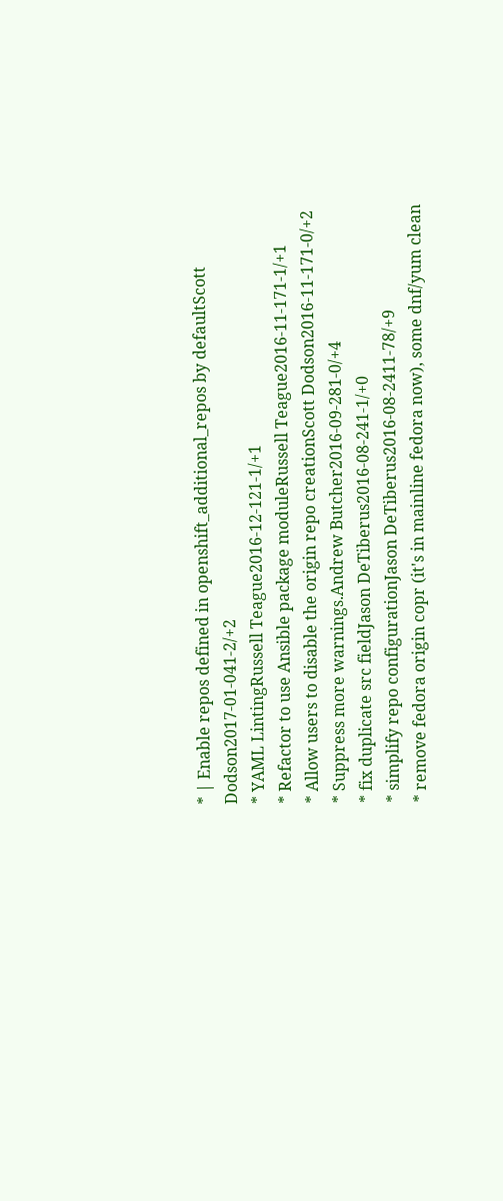* | Enable repos defined in openshift_additional_repos by defaultScott Dodson2017-01-041-2/+2
* YAML LintingRussell Teague2016-12-121-1/+1
* Refactor to use Ansible package moduleRussell Teague2016-11-171-1/+1
* Allow users to disable the origin repo creationScott Dodson2016-11-171-0/+2
* Suppress more warnings.Andrew Butcher2016-09-281-0/+4
* fix duplicate src fieldJason DeTiberus2016-08-241-1/+0
* simplify repo configurationJason DeTiberus2016-08-2411-78/+9
* remove fedora origin copr (it's in mainline fedora now), some dnf/yum clean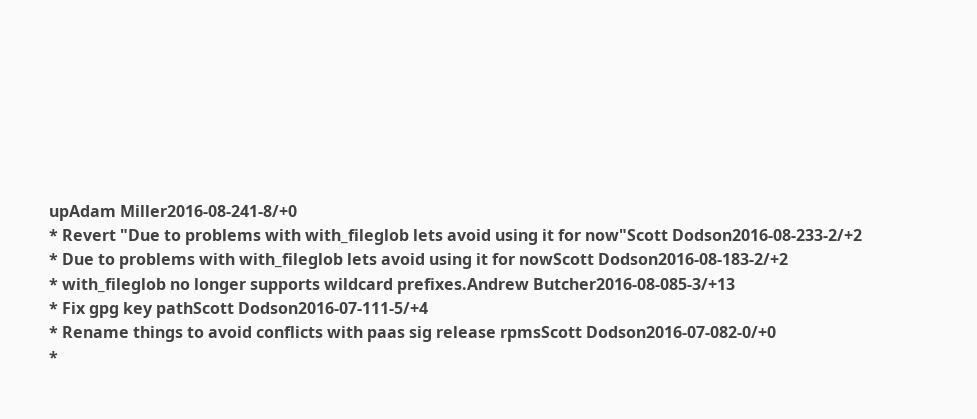upAdam Miller2016-08-241-8/+0
* Revert "Due to problems with with_fileglob lets avoid using it for now"Scott Dodson2016-08-233-2/+2
* Due to problems with with_fileglob lets avoid using it for nowScott Dodson2016-08-183-2/+2
* with_fileglob no longer supports wildcard prefixes.Andrew Butcher2016-08-085-3/+13
* Fix gpg key pathScott Dodson2016-07-111-5/+4
* Rename things to avoid conflicts with paas sig release rpmsScott Dodson2016-07-082-0/+0
*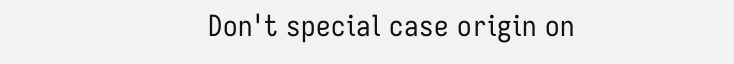Don't special case origin on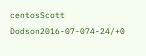centosScott Dodson2016-07-074-24/+0